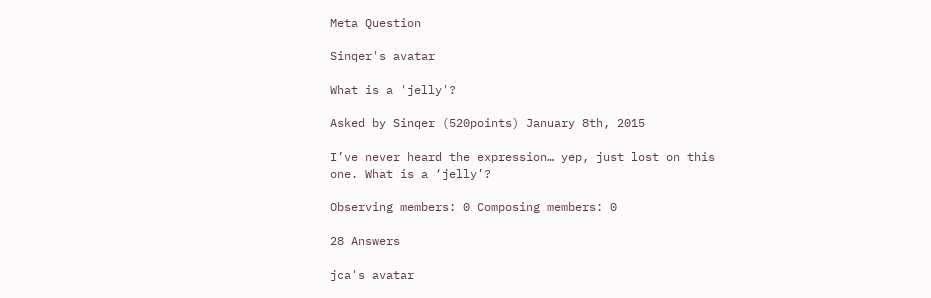Meta Question

Sinqer's avatar

What is a 'jelly'?

Asked by Sinqer (520points) January 8th, 2015

I’ve never heard the expression… yep, just lost on this one. What is a ‘jelly’?

Observing members: 0 Composing members: 0

28 Answers

jca's avatar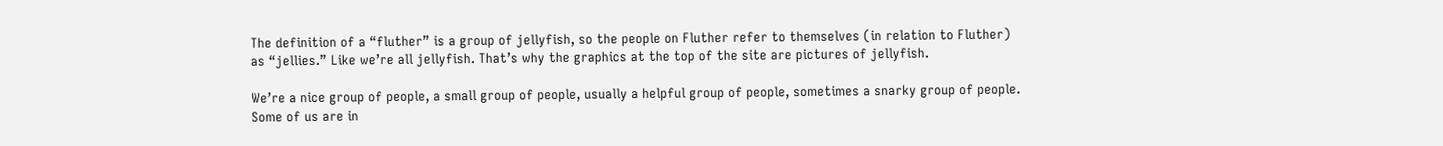The definition of a “fluther” is a group of jellyfish, so the people on Fluther refer to themselves (in relation to Fluther) as “jellies.” Like we’re all jellyfish. That’s why the graphics at the top of the site are pictures of jellyfish.

We’re a nice group of people, a small group of people, usually a helpful group of people, sometimes a snarky group of people. Some of us are in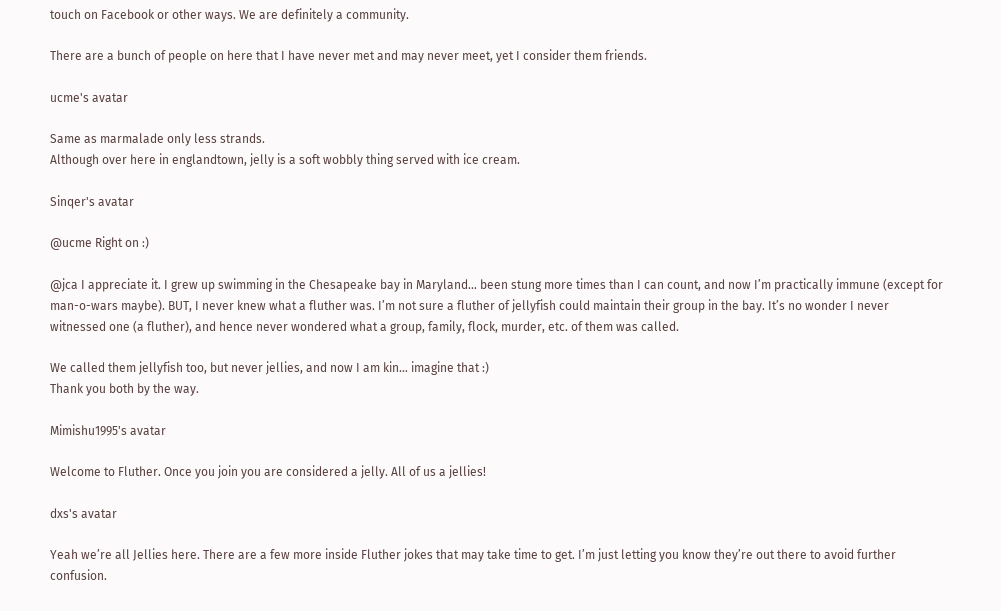touch on Facebook or other ways. We are definitely a community.

There are a bunch of people on here that I have never met and may never meet, yet I consider them friends.

ucme's avatar

Same as marmalade only less strands.
Although over here in englandtown, jelly is a soft wobbly thing served with ice cream.

Sinqer's avatar

@ucme Right on :)

@jca I appreciate it. I grew up swimming in the Chesapeake bay in Maryland… been stung more times than I can count, and now I’m practically immune (except for man-o-wars maybe). BUT, I never knew what a fluther was. I’m not sure a fluther of jellyfish could maintain their group in the bay. It’s no wonder I never witnessed one (a fluther), and hence never wondered what a group, family, flock, murder, etc. of them was called.

We called them jellyfish too, but never jellies, and now I am kin… imagine that :)
Thank you both by the way.

Mimishu1995's avatar

Welcome to Fluther. Once you join you are considered a jelly. All of us a jellies!

dxs's avatar

Yeah we’re all Jellies here. There are a few more inside Fluther jokes that may take time to get. I’m just letting you know they’re out there to avoid further confusion.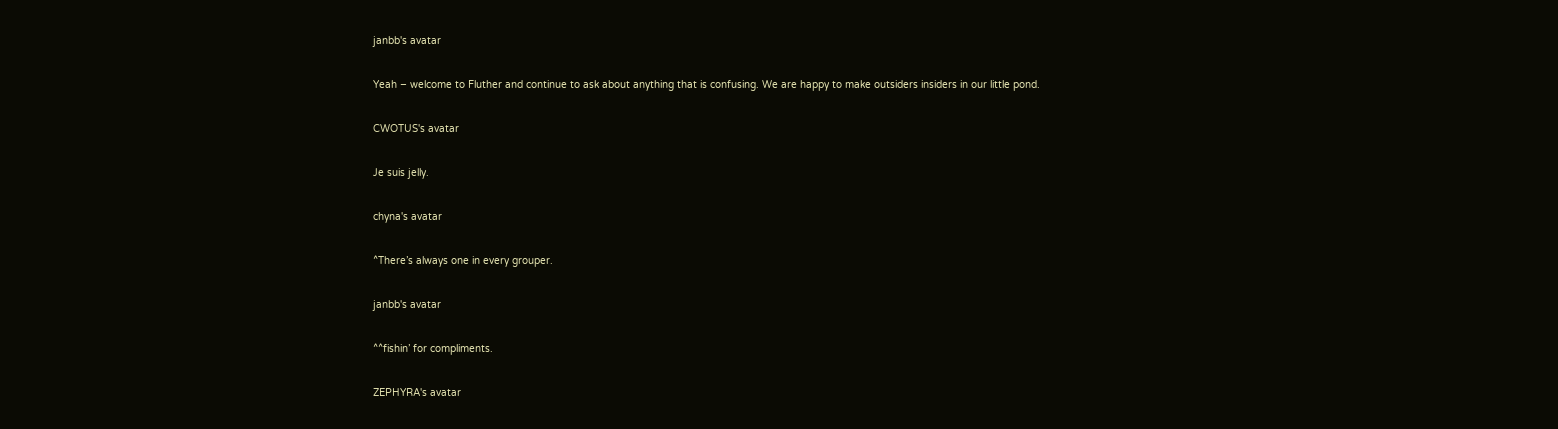janbb's avatar

Yeah – welcome to Fluther and continue to ask about anything that is confusing. We are happy to make outsiders insiders in our little pond.

CWOTUS's avatar

Je suis jelly.

chyna's avatar

^There’s always one in every grouper.

janbb's avatar

^^fishin’ for compliments.

ZEPHYRA's avatar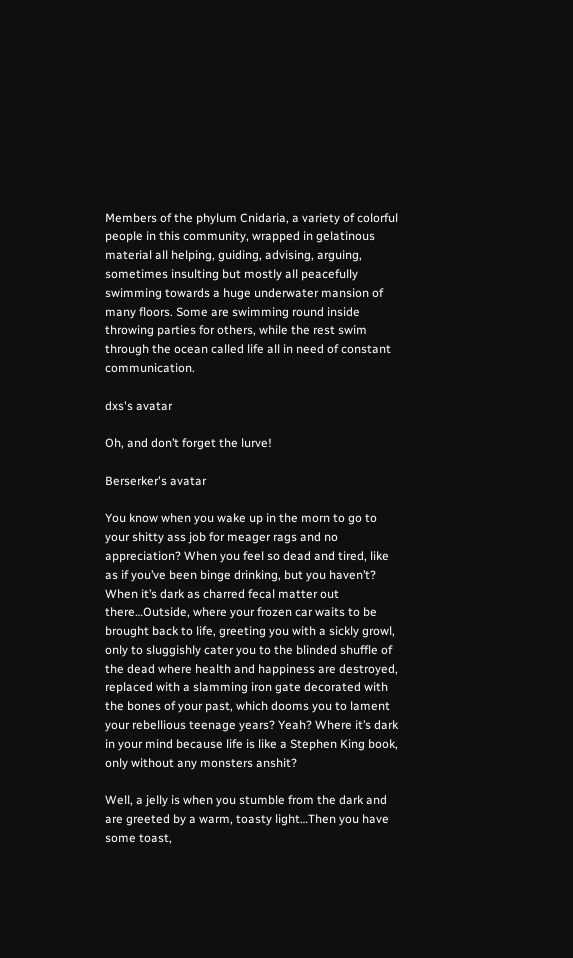Members of the phylum Cnidaria, a variety of colorful people in this community, wrapped in gelatinous material all helping, guiding, advising, arguing, sometimes insulting but mostly all peacefully swimming towards a huge underwater mansion of many floors. Some are swimming round inside throwing parties for others, while the rest swim through the ocean called life all in need of constant communication.

dxs's avatar

Oh, and don’t forget the lurve!

Berserker's avatar

You know when you wake up in the morn to go to your shitty ass job for meager rags and no appreciation? When you feel so dead and tired, like as if you’ve been binge drinking, but you haven’t? When it’s dark as charred fecal matter out there…Outside, where your frozen car waits to be brought back to life, greeting you with a sickly growl, only to sluggishly cater you to the blinded shuffle of the dead where health and happiness are destroyed, replaced with a slamming iron gate decorated with the bones of your past, which dooms you to lament your rebellious teenage years? Yeah? Where it’s dark in your mind because life is like a Stephen King book, only without any monsters anshit?

Well, a jelly is when you stumble from the dark and are greeted by a warm, toasty light…Then you have some toast,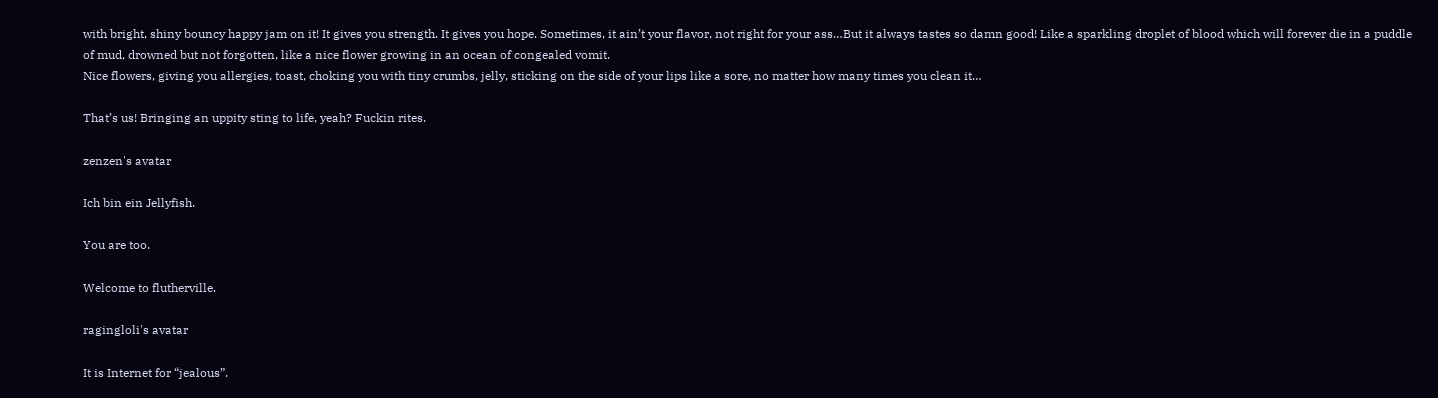with bright, shiny bouncy happy jam on it! It gives you strength. It gives you hope. Sometimes, it ain’t your flavor, not right for your ass…But it always tastes so damn good! Like a sparkling droplet of blood which will forever die in a puddle of mud, drowned but not forgotten, like a nice flower growing in an ocean of congealed vomit.
Nice flowers, giving you allergies, toast, choking you with tiny crumbs, jelly, sticking on the side of your lips like a sore, no matter how many times you clean it…

That’s us! Bringing an uppity sting to life, yeah? Fuckin rites.

zenzen's avatar

Ich bin ein Jellyfish.

You are too.

Welcome to flutherville.

ragingloli's avatar

It is Internet for “jealous”.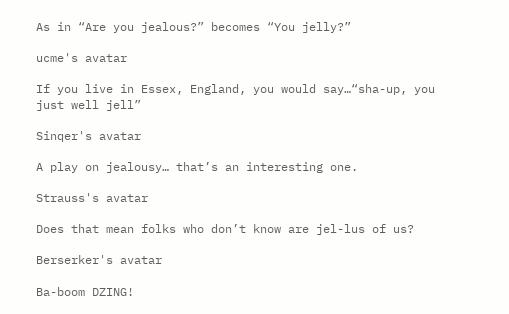As in “Are you jealous?” becomes “You jelly?”

ucme's avatar

If you live in Essex, England, you would say…“sha-up, you just well jell”

Sinqer's avatar

A play on jealousy… that’s an interesting one.

Strauss's avatar

Does that mean folks who don’t know are jel-lus of us?

Berserker's avatar

Ba-boom DZING!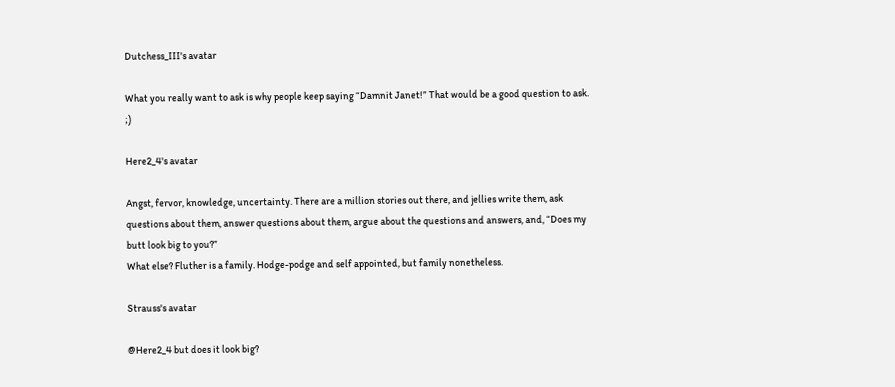Dutchess_III's avatar

What you really want to ask is why people keep saying “Damnit Janet!” That would be a good question to ask. ;)

Here2_4's avatar

Angst, fervor, knowledge, uncertainty. There are a million stories out there, and jellies write them, ask questions about them, answer questions about them, argue about the questions and answers, and, “Does my butt look big to you?”
What else? Fluther is a family. Hodge-podge and self appointed, but family nonetheless.

Strauss's avatar

@Here2_4 but does it look big?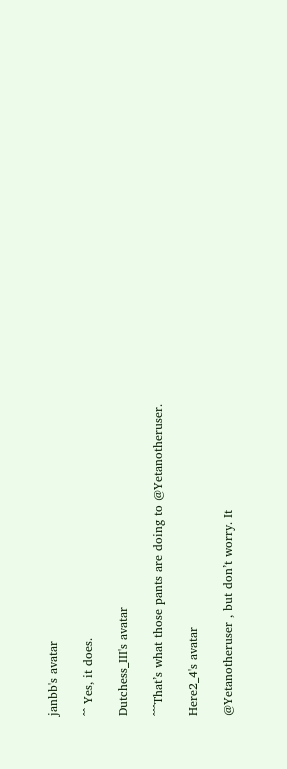janbb's avatar

^^ Yes, it does.

Dutchess_III's avatar

^^^That’s what those pants are doing to @Yetanotheruser.

Here2_4's avatar

@Yetanotheruser , but don’t worry. It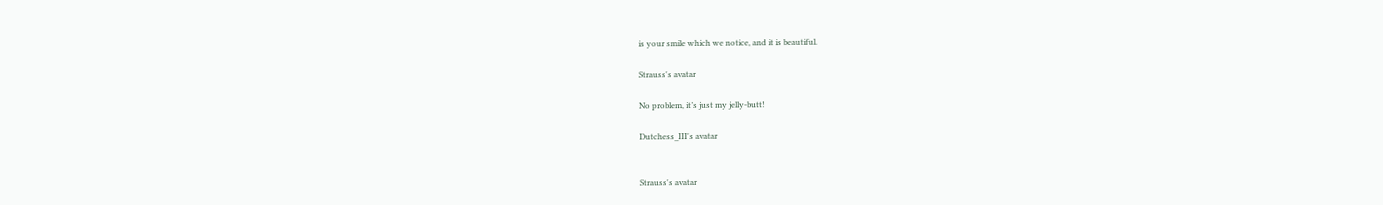is your smile which we notice, and it is beautiful.

Strauss's avatar

No problem, it’s just my jelly-butt!

Dutchess_III's avatar


Strauss's avatar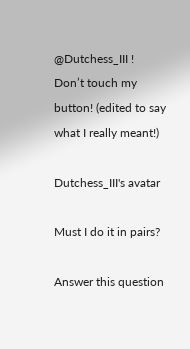@Dutchess_III ! Don’t touch my button! (edited to say what I really meant!)

Dutchess_III's avatar

Must I do it in pairs?

Answer this question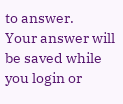to answer.
Your answer will be saved while you login or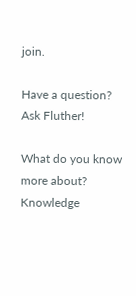join.

Have a question? Ask Fluther!

What do you know more about?
Knowledge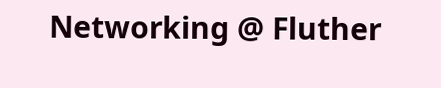Networking @ Fluther